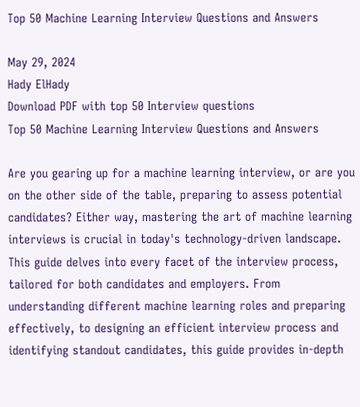Top 50 Machine Learning Interview Questions and Answers

May 29, 2024
Hady ElHady
Download PDF with top 50 Interview questions
Top 50 Machine Learning Interview Questions and Answers

Are you gearing up for a machine learning interview, or are you on the other side of the table, preparing to assess potential candidates? Either way, mastering the art of machine learning interviews is crucial in today's technology-driven landscape. This guide delves into every facet of the interview process, tailored for both candidates and employers. From understanding different machine learning roles and preparing effectively, to designing an efficient interview process and identifying standout candidates, this guide provides in-depth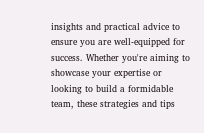insights and practical advice to ensure you are well-equipped for success. Whether you're aiming to showcase your expertise or looking to build a formidable team, these strategies and tips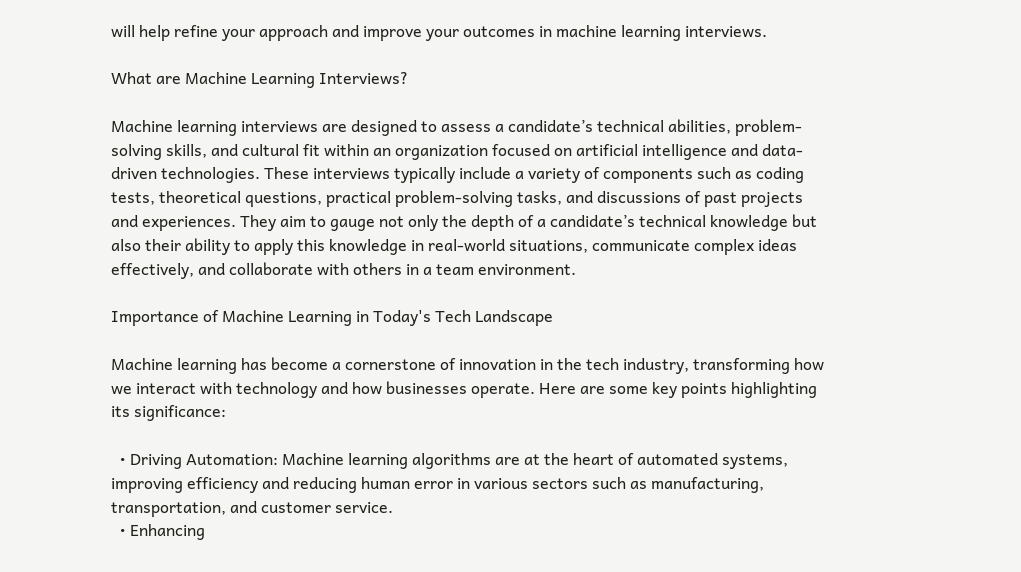will help refine your approach and improve your outcomes in machine learning interviews.

What are Machine Learning Interviews?

Machine learning interviews are designed to assess a candidate’s technical abilities, problem-solving skills, and cultural fit within an organization focused on artificial intelligence and data-driven technologies. These interviews typically include a variety of components such as coding tests, theoretical questions, practical problem-solving tasks, and discussions of past projects and experiences. They aim to gauge not only the depth of a candidate’s technical knowledge but also their ability to apply this knowledge in real-world situations, communicate complex ideas effectively, and collaborate with others in a team environment.

Importance of Machine Learning in Today's Tech Landscape

Machine learning has become a cornerstone of innovation in the tech industry, transforming how we interact with technology and how businesses operate. Here are some key points highlighting its significance:

  • Driving Automation: Machine learning algorithms are at the heart of automated systems, improving efficiency and reducing human error in various sectors such as manufacturing, transportation, and customer service.
  • Enhancing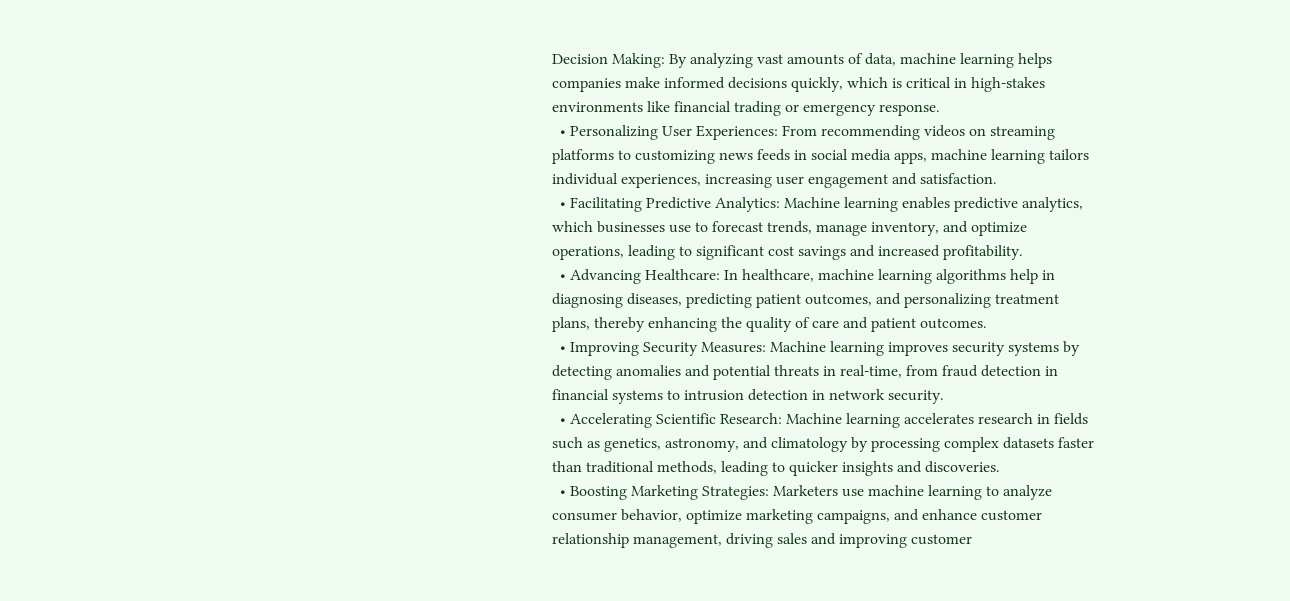Decision Making: By analyzing vast amounts of data, machine learning helps companies make informed decisions quickly, which is critical in high-stakes environments like financial trading or emergency response.
  • Personalizing User Experiences: From recommending videos on streaming platforms to customizing news feeds in social media apps, machine learning tailors individual experiences, increasing user engagement and satisfaction.
  • Facilitating Predictive Analytics: Machine learning enables predictive analytics, which businesses use to forecast trends, manage inventory, and optimize operations, leading to significant cost savings and increased profitability.
  • Advancing Healthcare: In healthcare, machine learning algorithms help in diagnosing diseases, predicting patient outcomes, and personalizing treatment plans, thereby enhancing the quality of care and patient outcomes.
  • Improving Security Measures: Machine learning improves security systems by detecting anomalies and potential threats in real-time, from fraud detection in financial systems to intrusion detection in network security.
  • Accelerating Scientific Research: Machine learning accelerates research in fields such as genetics, astronomy, and climatology by processing complex datasets faster than traditional methods, leading to quicker insights and discoveries.
  • Boosting Marketing Strategies: Marketers use machine learning to analyze consumer behavior, optimize marketing campaigns, and enhance customer relationship management, driving sales and improving customer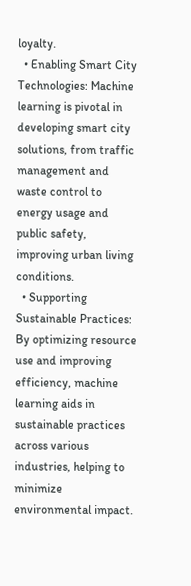loyalty.
  • Enabling Smart City Technologies: Machine learning is pivotal in developing smart city solutions, from traffic management and waste control to energy usage and public safety, improving urban living conditions.
  • Supporting Sustainable Practices: By optimizing resource use and improving efficiency, machine learning aids in sustainable practices across various industries, helping to minimize environmental impact.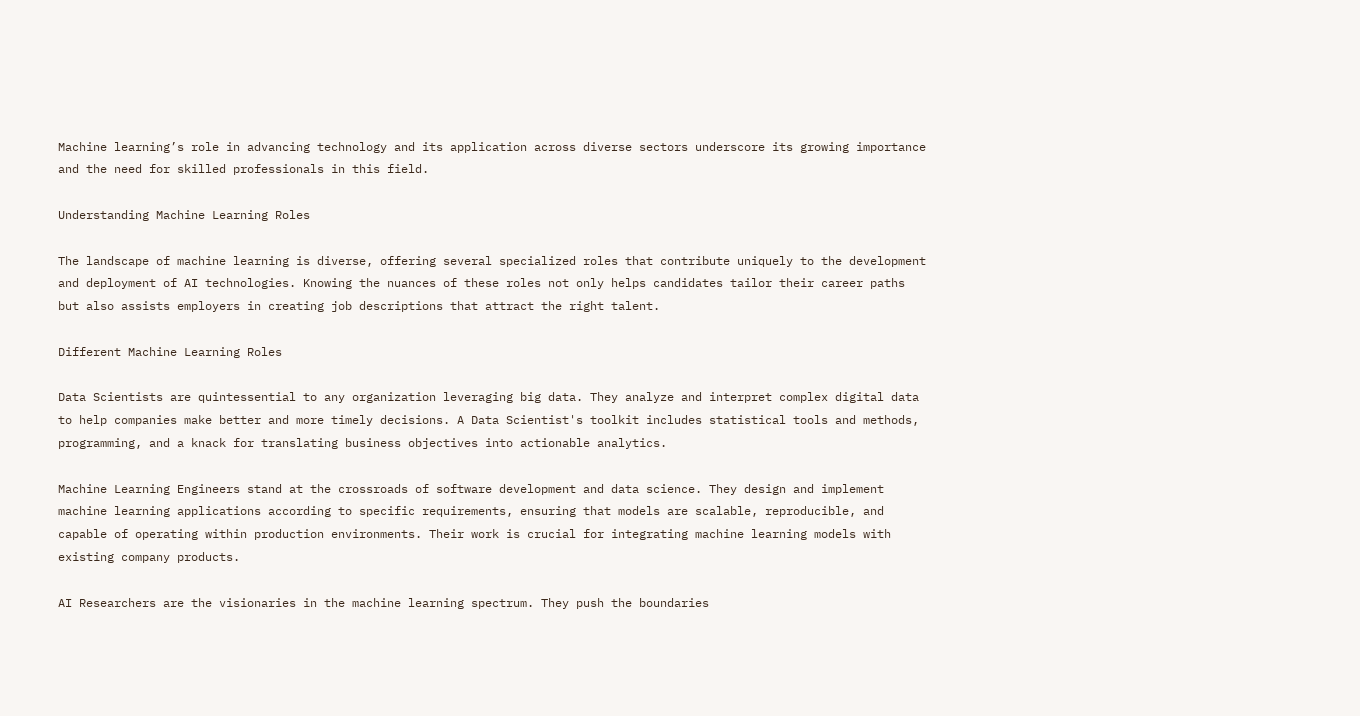Machine learning’s role in advancing technology and its application across diverse sectors underscore its growing importance and the need for skilled professionals in this field.

Understanding Machine Learning Roles

The landscape of machine learning is diverse, offering several specialized roles that contribute uniquely to the development and deployment of AI technologies. Knowing the nuances of these roles not only helps candidates tailor their career paths but also assists employers in creating job descriptions that attract the right talent.

Different Machine Learning Roles

Data Scientists are quintessential to any organization leveraging big data. They analyze and interpret complex digital data to help companies make better and more timely decisions. A Data Scientist's toolkit includes statistical tools and methods, programming, and a knack for translating business objectives into actionable analytics.

Machine Learning Engineers stand at the crossroads of software development and data science. They design and implement machine learning applications according to specific requirements, ensuring that models are scalable, reproducible, and capable of operating within production environments. Their work is crucial for integrating machine learning models with existing company products.

AI Researchers are the visionaries in the machine learning spectrum. They push the boundaries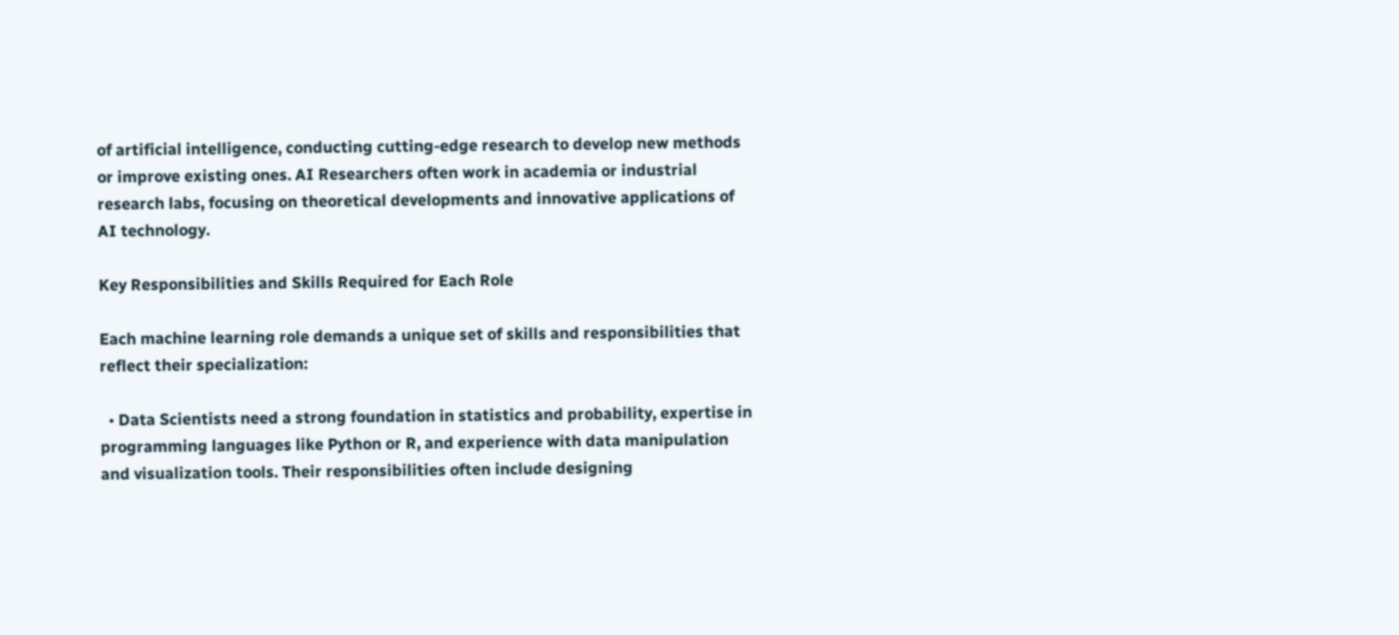of artificial intelligence, conducting cutting-edge research to develop new methods or improve existing ones. AI Researchers often work in academia or industrial research labs, focusing on theoretical developments and innovative applications of AI technology.

Key Responsibilities and Skills Required for Each Role

Each machine learning role demands a unique set of skills and responsibilities that reflect their specialization:

  • Data Scientists need a strong foundation in statistics and probability, expertise in programming languages like Python or R, and experience with data manipulation and visualization tools. Their responsibilities often include designing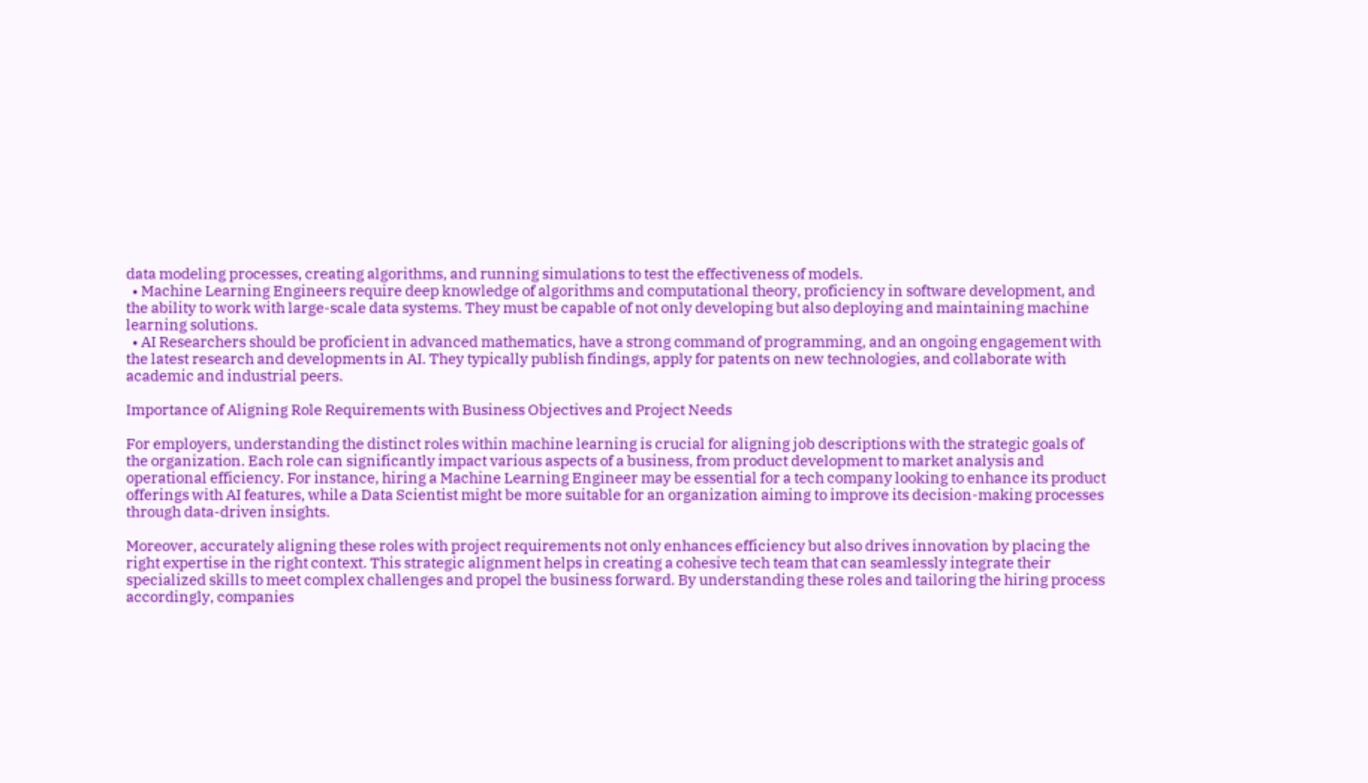data modeling processes, creating algorithms, and running simulations to test the effectiveness of models.
  • Machine Learning Engineers require deep knowledge of algorithms and computational theory, proficiency in software development, and the ability to work with large-scale data systems. They must be capable of not only developing but also deploying and maintaining machine learning solutions.
  • AI Researchers should be proficient in advanced mathematics, have a strong command of programming, and an ongoing engagement with the latest research and developments in AI. They typically publish findings, apply for patents on new technologies, and collaborate with academic and industrial peers.

Importance of Aligning Role Requirements with Business Objectives and Project Needs

For employers, understanding the distinct roles within machine learning is crucial for aligning job descriptions with the strategic goals of the organization. Each role can significantly impact various aspects of a business, from product development to market analysis and operational efficiency. For instance, hiring a Machine Learning Engineer may be essential for a tech company looking to enhance its product offerings with AI features, while a Data Scientist might be more suitable for an organization aiming to improve its decision-making processes through data-driven insights.

Moreover, accurately aligning these roles with project requirements not only enhances efficiency but also drives innovation by placing the right expertise in the right context. This strategic alignment helps in creating a cohesive tech team that can seamlessly integrate their specialized skills to meet complex challenges and propel the business forward. By understanding these roles and tailoring the hiring process accordingly, companies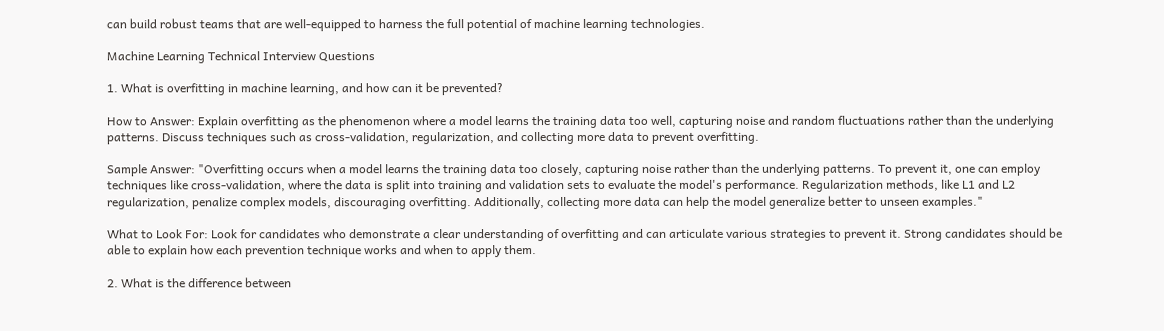can build robust teams that are well-equipped to harness the full potential of machine learning technologies.

Machine Learning Technical Interview Questions

1. What is overfitting in machine learning, and how can it be prevented?

How to Answer: Explain overfitting as the phenomenon where a model learns the training data too well, capturing noise and random fluctuations rather than the underlying patterns. Discuss techniques such as cross-validation, regularization, and collecting more data to prevent overfitting.

Sample Answer: "Overfitting occurs when a model learns the training data too closely, capturing noise rather than the underlying patterns. To prevent it, one can employ techniques like cross-validation, where the data is split into training and validation sets to evaluate the model's performance. Regularization methods, like L1 and L2 regularization, penalize complex models, discouraging overfitting. Additionally, collecting more data can help the model generalize better to unseen examples."

What to Look For: Look for candidates who demonstrate a clear understanding of overfitting and can articulate various strategies to prevent it. Strong candidates should be able to explain how each prevention technique works and when to apply them.

2. What is the difference between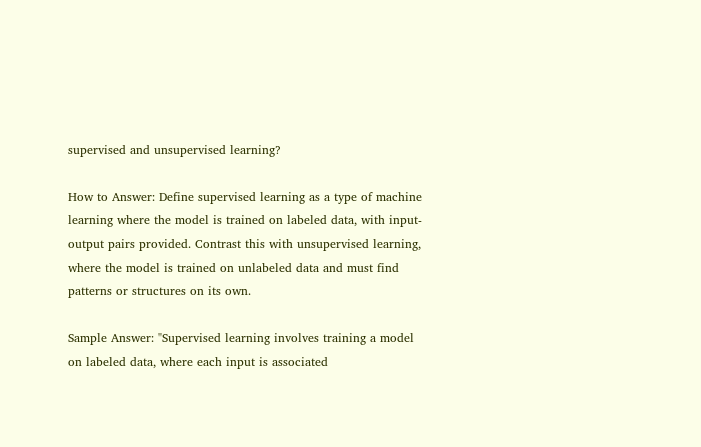supervised and unsupervised learning?

How to Answer: Define supervised learning as a type of machine learning where the model is trained on labeled data, with input-output pairs provided. Contrast this with unsupervised learning, where the model is trained on unlabeled data and must find patterns or structures on its own.

Sample Answer: "Supervised learning involves training a model on labeled data, where each input is associated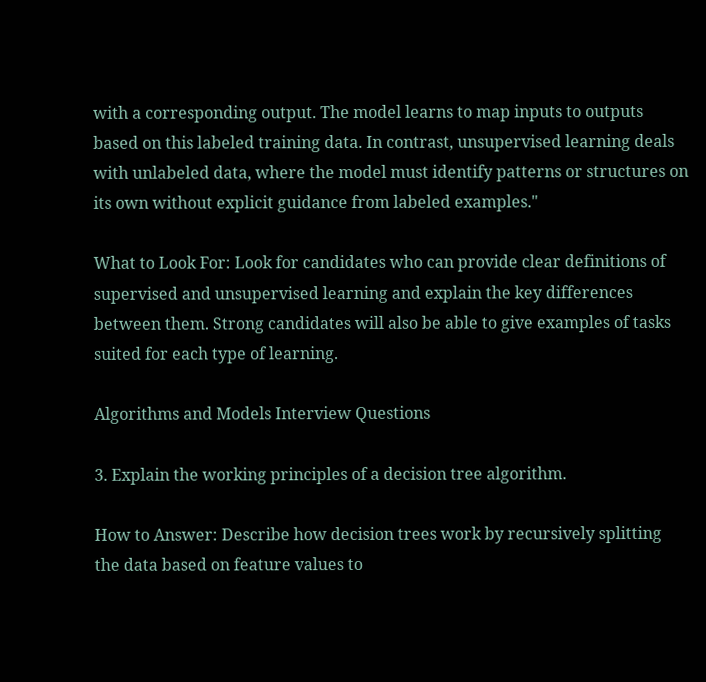with a corresponding output. The model learns to map inputs to outputs based on this labeled training data. In contrast, unsupervised learning deals with unlabeled data, where the model must identify patterns or structures on its own without explicit guidance from labeled examples."

What to Look For: Look for candidates who can provide clear definitions of supervised and unsupervised learning and explain the key differences between them. Strong candidates will also be able to give examples of tasks suited for each type of learning.

Algorithms and Models Interview Questions

3. Explain the working principles of a decision tree algorithm.

How to Answer: Describe how decision trees work by recursively splitting the data based on feature values to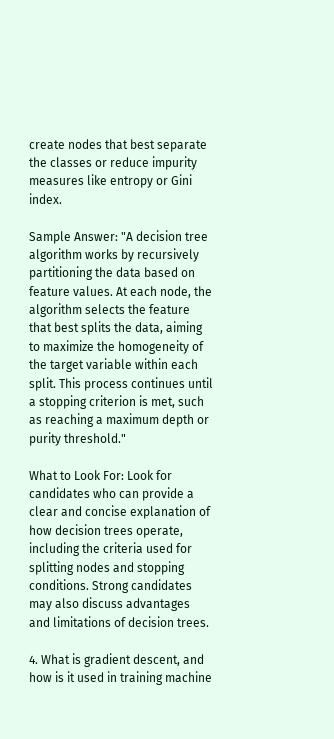create nodes that best separate the classes or reduce impurity measures like entropy or Gini index.

Sample Answer: "A decision tree algorithm works by recursively partitioning the data based on feature values. At each node, the algorithm selects the feature that best splits the data, aiming to maximize the homogeneity of the target variable within each split. This process continues until a stopping criterion is met, such as reaching a maximum depth or purity threshold."

What to Look For: Look for candidates who can provide a clear and concise explanation of how decision trees operate, including the criteria used for splitting nodes and stopping conditions. Strong candidates may also discuss advantages and limitations of decision trees.

4. What is gradient descent, and how is it used in training machine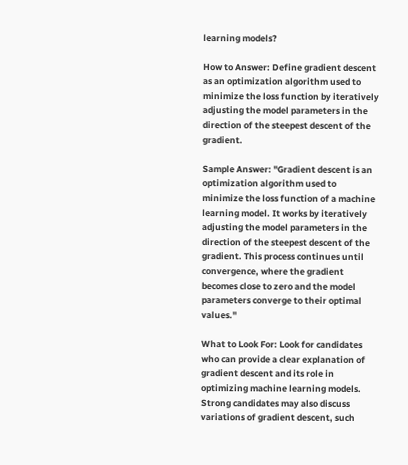learning models?

How to Answer: Define gradient descent as an optimization algorithm used to minimize the loss function by iteratively adjusting the model parameters in the direction of the steepest descent of the gradient.

Sample Answer: "Gradient descent is an optimization algorithm used to minimize the loss function of a machine learning model. It works by iteratively adjusting the model parameters in the direction of the steepest descent of the gradient. This process continues until convergence, where the gradient becomes close to zero and the model parameters converge to their optimal values."

What to Look For: Look for candidates who can provide a clear explanation of gradient descent and its role in optimizing machine learning models. Strong candidates may also discuss variations of gradient descent, such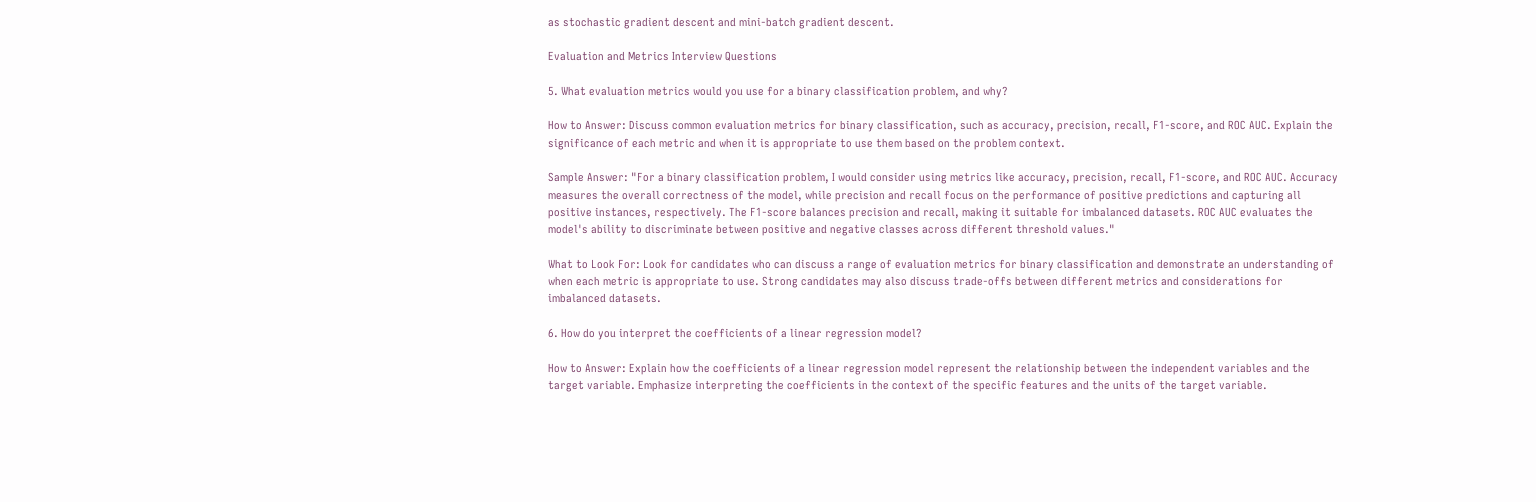as stochastic gradient descent and mini-batch gradient descent.

Evaluation and Metrics Interview Questions

5. What evaluation metrics would you use for a binary classification problem, and why?

How to Answer: Discuss common evaluation metrics for binary classification, such as accuracy, precision, recall, F1-score, and ROC AUC. Explain the significance of each metric and when it is appropriate to use them based on the problem context.

Sample Answer: "For a binary classification problem, I would consider using metrics like accuracy, precision, recall, F1-score, and ROC AUC. Accuracy measures the overall correctness of the model, while precision and recall focus on the performance of positive predictions and capturing all positive instances, respectively. The F1-score balances precision and recall, making it suitable for imbalanced datasets. ROC AUC evaluates the model's ability to discriminate between positive and negative classes across different threshold values."

What to Look For: Look for candidates who can discuss a range of evaluation metrics for binary classification and demonstrate an understanding of when each metric is appropriate to use. Strong candidates may also discuss trade-offs between different metrics and considerations for imbalanced datasets.

6. How do you interpret the coefficients of a linear regression model?

How to Answer: Explain how the coefficients of a linear regression model represent the relationship between the independent variables and the target variable. Emphasize interpreting the coefficients in the context of the specific features and the units of the target variable.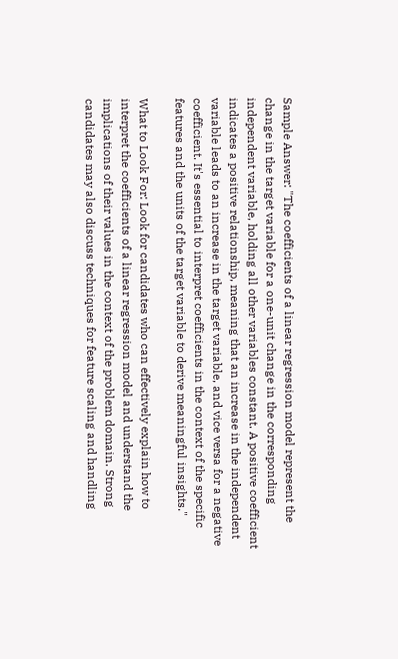Sample Answer: "The coefficients of a linear regression model represent the change in the target variable for a one-unit change in the corresponding independent variable, holding all other variables constant. A positive coefficient indicates a positive relationship, meaning that an increase in the independent variable leads to an increase in the target variable, and vice versa for a negative coefficient. It's essential to interpret coefficients in the context of the specific features and the units of the target variable to derive meaningful insights."

What to Look For: Look for candidates who can effectively explain how to interpret the coefficients of a linear regression model and understand the implications of their values in the context of the problem domain. Strong candidates may also discuss techniques for feature scaling and handling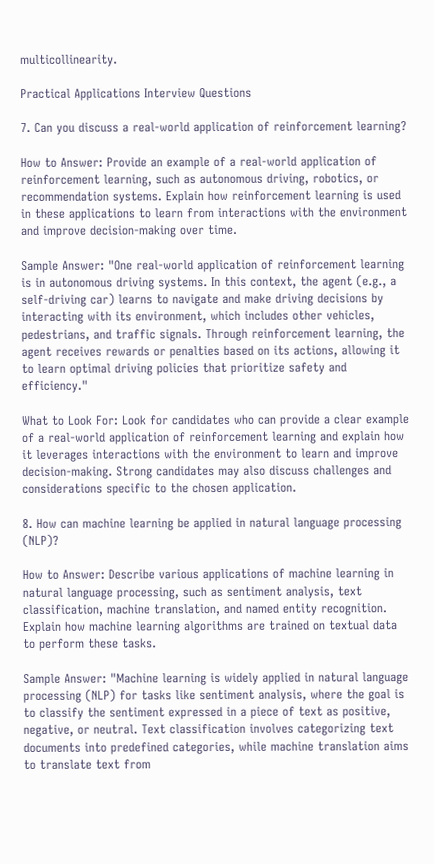multicollinearity.

Practical Applications Interview Questions

7. Can you discuss a real-world application of reinforcement learning?

How to Answer: Provide an example of a real-world application of reinforcement learning, such as autonomous driving, robotics, or recommendation systems. Explain how reinforcement learning is used in these applications to learn from interactions with the environment and improve decision-making over time.

Sample Answer: "One real-world application of reinforcement learning is in autonomous driving systems. In this context, the agent (e.g., a self-driving car) learns to navigate and make driving decisions by interacting with its environment, which includes other vehicles, pedestrians, and traffic signals. Through reinforcement learning, the agent receives rewards or penalties based on its actions, allowing it to learn optimal driving policies that prioritize safety and efficiency."

What to Look For: Look for candidates who can provide a clear example of a real-world application of reinforcement learning and explain how it leverages interactions with the environment to learn and improve decision-making. Strong candidates may also discuss challenges and considerations specific to the chosen application.

8. How can machine learning be applied in natural language processing (NLP)?

How to Answer: Describe various applications of machine learning in natural language processing, such as sentiment analysis, text classification, machine translation, and named entity recognition. Explain how machine learning algorithms are trained on textual data to perform these tasks.

Sample Answer: "Machine learning is widely applied in natural language processing (NLP) for tasks like sentiment analysis, where the goal is to classify the sentiment expressed in a piece of text as positive, negative, or neutral. Text classification involves categorizing text documents into predefined categories, while machine translation aims to translate text from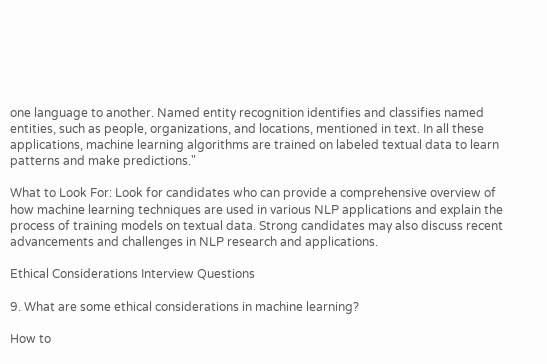one language to another. Named entity recognition identifies and classifies named entities, such as people, organizations, and locations, mentioned in text. In all these applications, machine learning algorithms are trained on labeled textual data to learn patterns and make predictions."

What to Look For: Look for candidates who can provide a comprehensive overview of how machine learning techniques are used in various NLP applications and explain the process of training models on textual data. Strong candidates may also discuss recent advancements and challenges in NLP research and applications.

Ethical Considerations Interview Questions

9. What are some ethical considerations in machine learning?

How to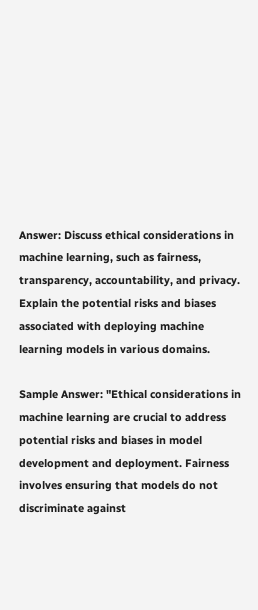Answer: Discuss ethical considerations in machine learning, such as fairness, transparency, accountability, and privacy. Explain the potential risks and biases associated with deploying machine learning models in various domains.

Sample Answer: "Ethical considerations in machine learning are crucial to address potential risks and biases in model development and deployment. Fairness involves ensuring that models do not discriminate against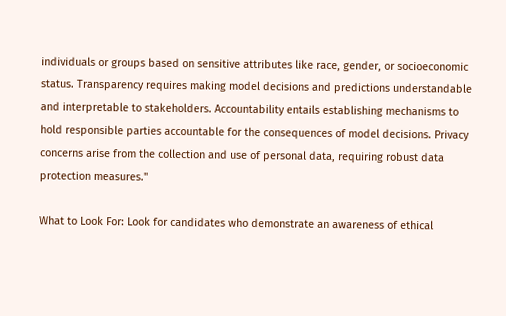individuals or groups based on sensitive attributes like race, gender, or socioeconomic status. Transparency requires making model decisions and predictions understandable and interpretable to stakeholders. Accountability entails establishing mechanisms to hold responsible parties accountable for the consequences of model decisions. Privacy concerns arise from the collection and use of personal data, requiring robust data protection measures."

What to Look For: Look for candidates who demonstrate an awareness of ethical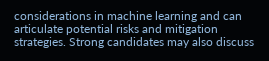considerations in machine learning and can articulate potential risks and mitigation strategies. Strong candidates may also discuss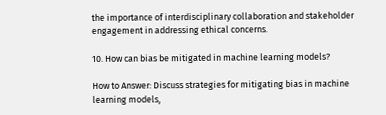the importance of interdisciplinary collaboration and stakeholder engagement in addressing ethical concerns.

10. How can bias be mitigated in machine learning models?

How to Answer: Discuss strategies for mitigating bias in machine learning models,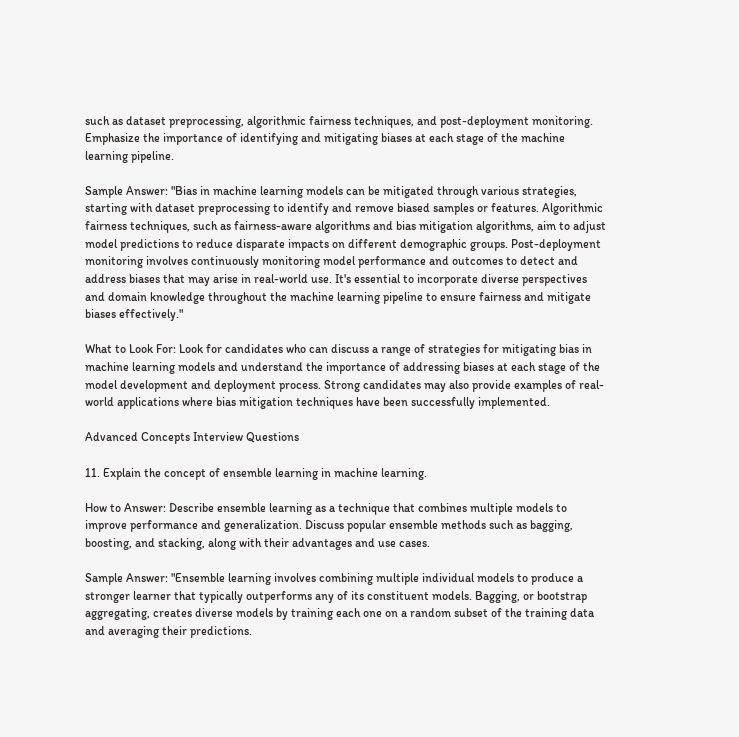such as dataset preprocessing, algorithmic fairness techniques, and post-deployment monitoring. Emphasize the importance of identifying and mitigating biases at each stage of the machine learning pipeline.

Sample Answer: "Bias in machine learning models can be mitigated through various strategies, starting with dataset preprocessing to identify and remove biased samples or features. Algorithmic fairness techniques, such as fairness-aware algorithms and bias mitigation algorithms, aim to adjust model predictions to reduce disparate impacts on different demographic groups. Post-deployment monitoring involves continuously monitoring model performance and outcomes to detect and address biases that may arise in real-world use. It's essential to incorporate diverse perspectives and domain knowledge throughout the machine learning pipeline to ensure fairness and mitigate biases effectively."

What to Look For: Look for candidates who can discuss a range of strategies for mitigating bias in machine learning models and understand the importance of addressing biases at each stage of the model development and deployment process. Strong candidates may also provide examples of real-world applications where bias mitigation techniques have been successfully implemented.

Advanced Concepts Interview Questions

11. Explain the concept of ensemble learning in machine learning.

How to Answer: Describe ensemble learning as a technique that combines multiple models to improve performance and generalization. Discuss popular ensemble methods such as bagging, boosting, and stacking, along with their advantages and use cases.

Sample Answer: "Ensemble learning involves combining multiple individual models to produce a stronger learner that typically outperforms any of its constituent models. Bagging, or bootstrap aggregating, creates diverse models by training each one on a random subset of the training data and averaging their predictions.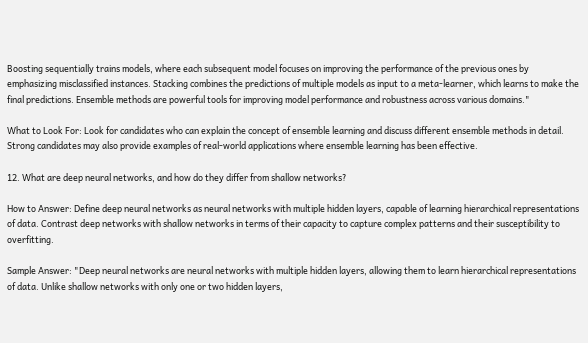Boosting sequentially trains models, where each subsequent model focuses on improving the performance of the previous ones by emphasizing misclassified instances. Stacking combines the predictions of multiple models as input to a meta-learner, which learns to make the final predictions. Ensemble methods are powerful tools for improving model performance and robustness across various domains."

What to Look For: Look for candidates who can explain the concept of ensemble learning and discuss different ensemble methods in detail. Strong candidates may also provide examples of real-world applications where ensemble learning has been effective.

12. What are deep neural networks, and how do they differ from shallow networks?

How to Answer: Define deep neural networks as neural networks with multiple hidden layers, capable of learning hierarchical representations of data. Contrast deep networks with shallow networks in terms of their capacity to capture complex patterns and their susceptibility to overfitting.

Sample Answer: "Deep neural networks are neural networks with multiple hidden layers, allowing them to learn hierarchical representations of data. Unlike shallow networks with only one or two hidden layers,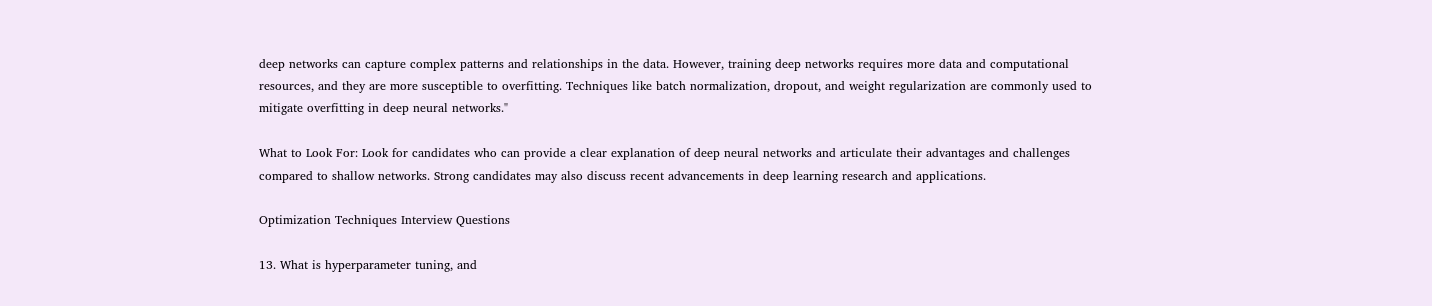deep networks can capture complex patterns and relationships in the data. However, training deep networks requires more data and computational resources, and they are more susceptible to overfitting. Techniques like batch normalization, dropout, and weight regularization are commonly used to mitigate overfitting in deep neural networks."

What to Look For: Look for candidates who can provide a clear explanation of deep neural networks and articulate their advantages and challenges compared to shallow networks. Strong candidates may also discuss recent advancements in deep learning research and applications.

Optimization Techniques Interview Questions

13. What is hyperparameter tuning, and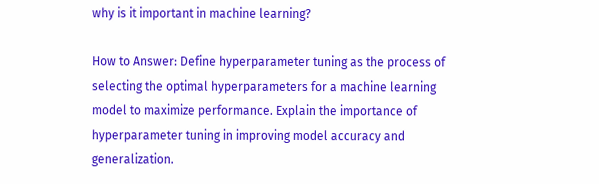why is it important in machine learning?

How to Answer: Define hyperparameter tuning as the process of selecting the optimal hyperparameters for a machine learning model to maximize performance. Explain the importance of hyperparameter tuning in improving model accuracy and generalization.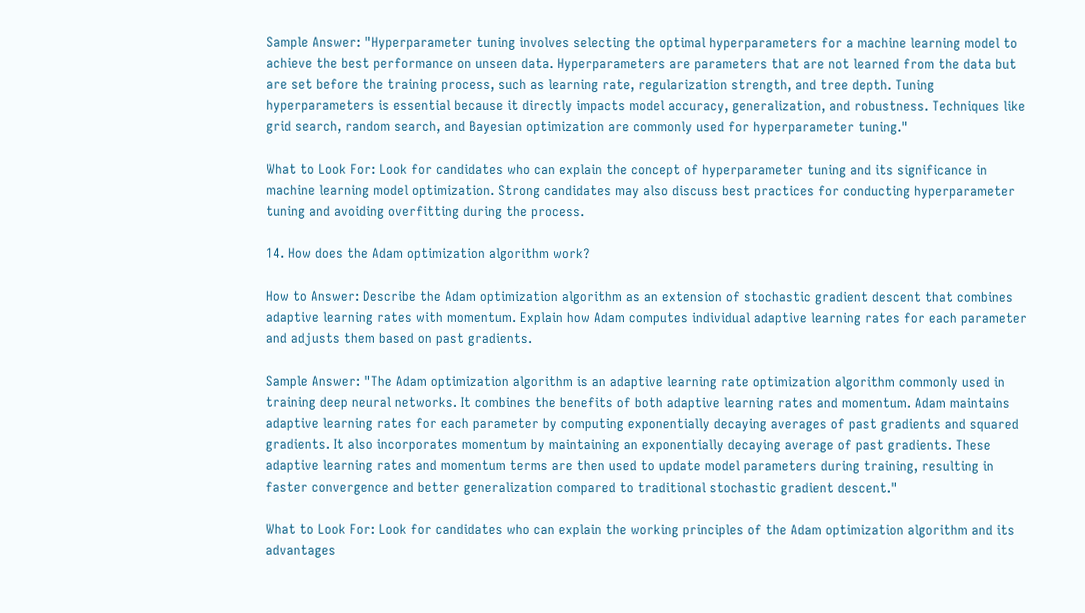Sample Answer: "Hyperparameter tuning involves selecting the optimal hyperparameters for a machine learning model to achieve the best performance on unseen data. Hyperparameters are parameters that are not learned from the data but are set before the training process, such as learning rate, regularization strength, and tree depth. Tuning hyperparameters is essential because it directly impacts model accuracy, generalization, and robustness. Techniques like grid search, random search, and Bayesian optimization are commonly used for hyperparameter tuning."

What to Look For: Look for candidates who can explain the concept of hyperparameter tuning and its significance in machine learning model optimization. Strong candidates may also discuss best practices for conducting hyperparameter tuning and avoiding overfitting during the process.

14. How does the Adam optimization algorithm work?

How to Answer: Describe the Adam optimization algorithm as an extension of stochastic gradient descent that combines adaptive learning rates with momentum. Explain how Adam computes individual adaptive learning rates for each parameter and adjusts them based on past gradients.

Sample Answer: "The Adam optimization algorithm is an adaptive learning rate optimization algorithm commonly used in training deep neural networks. It combines the benefits of both adaptive learning rates and momentum. Adam maintains adaptive learning rates for each parameter by computing exponentially decaying averages of past gradients and squared gradients. It also incorporates momentum by maintaining an exponentially decaying average of past gradients. These adaptive learning rates and momentum terms are then used to update model parameters during training, resulting in faster convergence and better generalization compared to traditional stochastic gradient descent."

What to Look For: Look for candidates who can explain the working principles of the Adam optimization algorithm and its advantages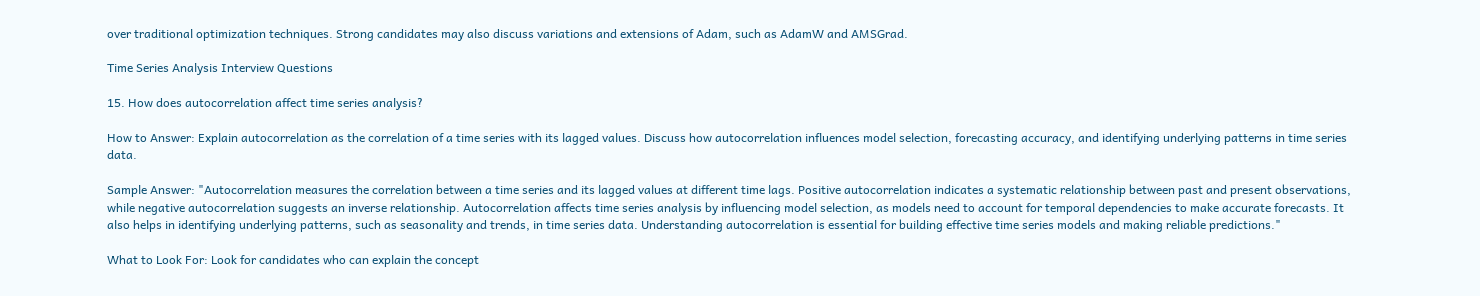over traditional optimization techniques. Strong candidates may also discuss variations and extensions of Adam, such as AdamW and AMSGrad.

Time Series Analysis Interview Questions

15. How does autocorrelation affect time series analysis?

How to Answer: Explain autocorrelation as the correlation of a time series with its lagged values. Discuss how autocorrelation influences model selection, forecasting accuracy, and identifying underlying patterns in time series data.

Sample Answer: "Autocorrelation measures the correlation between a time series and its lagged values at different time lags. Positive autocorrelation indicates a systematic relationship between past and present observations, while negative autocorrelation suggests an inverse relationship. Autocorrelation affects time series analysis by influencing model selection, as models need to account for temporal dependencies to make accurate forecasts. It also helps in identifying underlying patterns, such as seasonality and trends, in time series data. Understanding autocorrelation is essential for building effective time series models and making reliable predictions."

What to Look For: Look for candidates who can explain the concept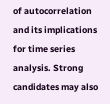of autocorrelation and its implications for time series analysis. Strong candidates may also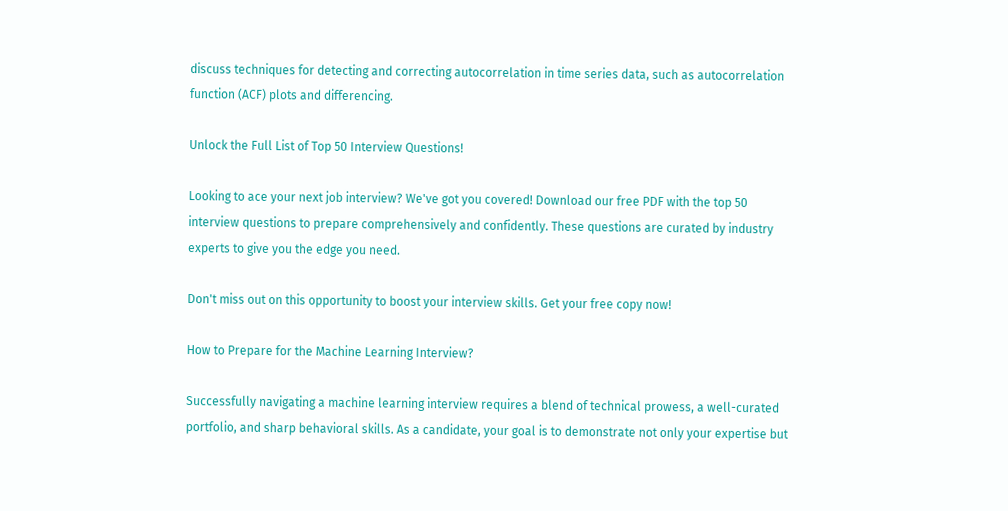discuss techniques for detecting and correcting autocorrelation in time series data, such as autocorrelation function (ACF) plots and differencing.

Unlock the Full List of Top 50 Interview Questions!

Looking to ace your next job interview? We've got you covered! Download our free PDF with the top 50 interview questions to prepare comprehensively and confidently. These questions are curated by industry experts to give you the edge you need.

Don't miss out on this opportunity to boost your interview skills. Get your free copy now!

How to Prepare for the Machine Learning Interview?

Successfully navigating a machine learning interview requires a blend of technical prowess, a well-curated portfolio, and sharp behavioral skills. As a candidate, your goal is to demonstrate not only your expertise but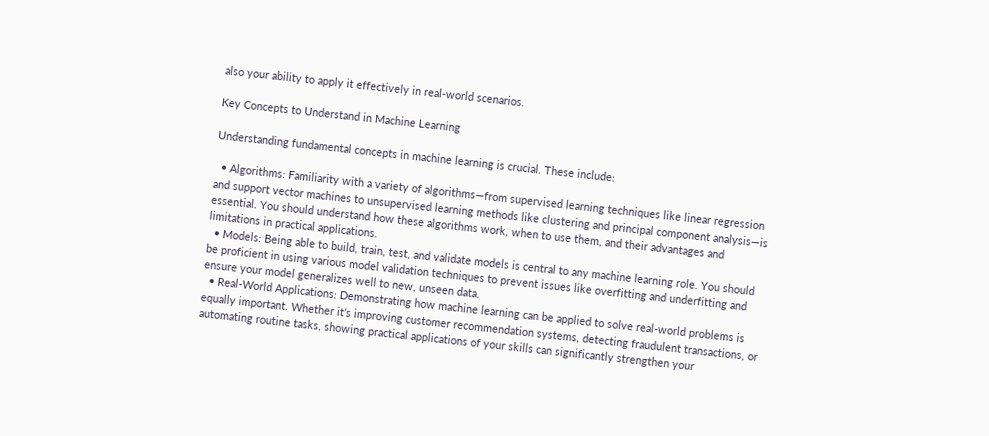also your ability to apply it effectively in real-world scenarios.

Key Concepts to Understand in Machine Learning

Understanding fundamental concepts in machine learning is crucial. These include:

  • Algorithms: Familiarity with a variety of algorithms—from supervised learning techniques like linear regression and support vector machines to unsupervised learning methods like clustering and principal component analysis—is essential. You should understand how these algorithms work, when to use them, and their advantages and limitations in practical applications.
  • Models: Being able to build, train, test, and validate models is central to any machine learning role. You should be proficient in using various model validation techniques to prevent issues like overfitting and underfitting and ensure your model generalizes well to new, unseen data.
  • Real-World Applications: Demonstrating how machine learning can be applied to solve real-world problems is equally important. Whether it’s improving customer recommendation systems, detecting fraudulent transactions, or automating routine tasks, showing practical applications of your skills can significantly strengthen your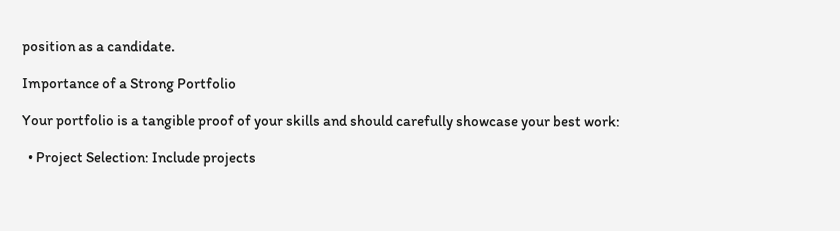position as a candidate.

Importance of a Strong Portfolio

Your portfolio is a tangible proof of your skills and should carefully showcase your best work:

  • Project Selection: Include projects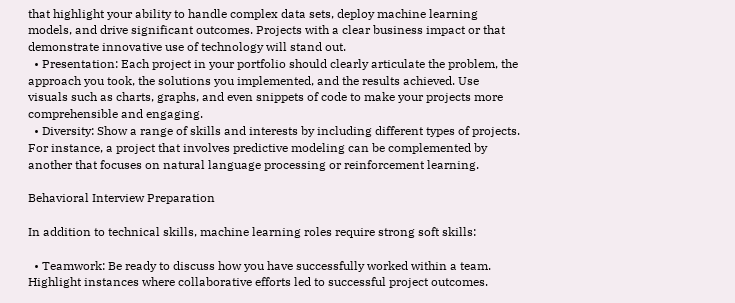that highlight your ability to handle complex data sets, deploy machine learning models, and drive significant outcomes. Projects with a clear business impact or that demonstrate innovative use of technology will stand out.
  • Presentation: Each project in your portfolio should clearly articulate the problem, the approach you took, the solutions you implemented, and the results achieved. Use visuals such as charts, graphs, and even snippets of code to make your projects more comprehensible and engaging.
  • Diversity: Show a range of skills and interests by including different types of projects. For instance, a project that involves predictive modeling can be complemented by another that focuses on natural language processing or reinforcement learning.

Behavioral Interview Preparation

In addition to technical skills, machine learning roles require strong soft skills:

  • Teamwork: Be ready to discuss how you have successfully worked within a team. Highlight instances where collaborative efforts led to successful project outcomes.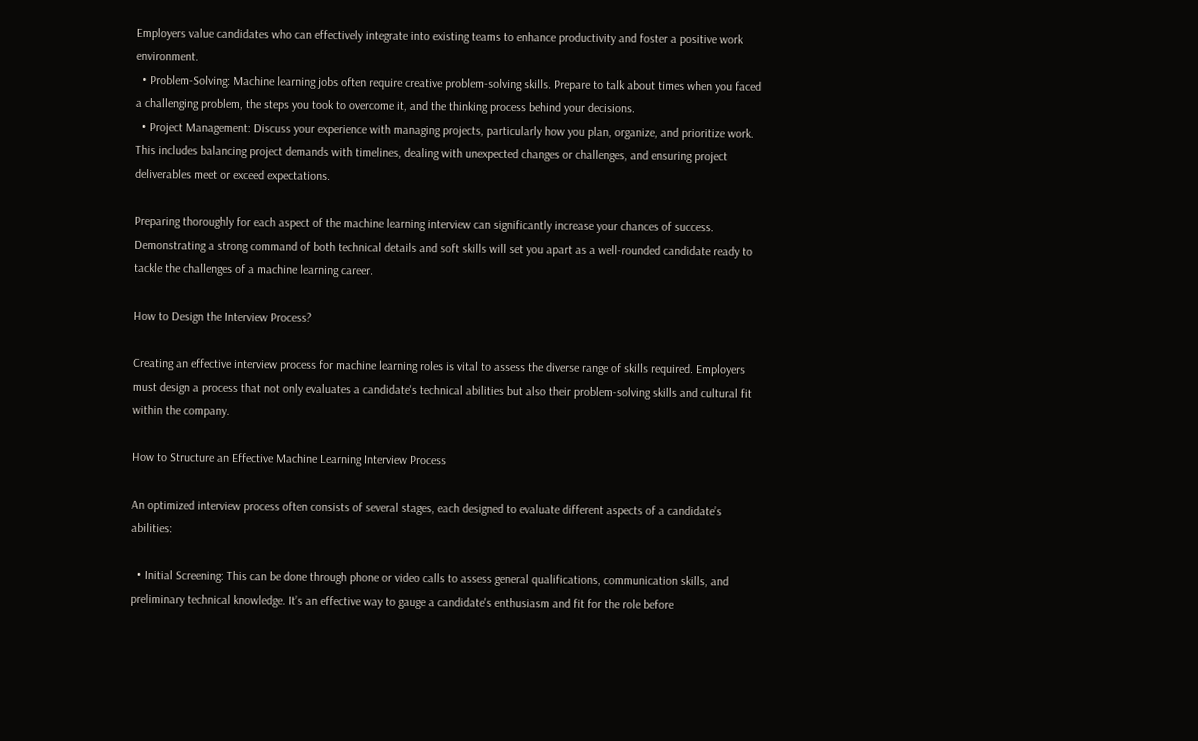Employers value candidates who can effectively integrate into existing teams to enhance productivity and foster a positive work environment.
  • Problem-Solving: Machine learning jobs often require creative problem-solving skills. Prepare to talk about times when you faced a challenging problem, the steps you took to overcome it, and the thinking process behind your decisions.
  • Project Management: Discuss your experience with managing projects, particularly how you plan, organize, and prioritize work. This includes balancing project demands with timelines, dealing with unexpected changes or challenges, and ensuring project deliverables meet or exceed expectations.

Preparing thoroughly for each aspect of the machine learning interview can significantly increase your chances of success. Demonstrating a strong command of both technical details and soft skills will set you apart as a well-rounded candidate ready to tackle the challenges of a machine learning career.

How to Design the Interview Process?

Creating an effective interview process for machine learning roles is vital to assess the diverse range of skills required. Employers must design a process that not only evaluates a candidate's technical abilities but also their problem-solving skills and cultural fit within the company.

How to Structure an Effective Machine Learning Interview Process

An optimized interview process often consists of several stages, each designed to evaluate different aspects of a candidate’s abilities:

  • Initial Screening: This can be done through phone or video calls to assess general qualifications, communication skills, and preliminary technical knowledge. It’s an effective way to gauge a candidate's enthusiasm and fit for the role before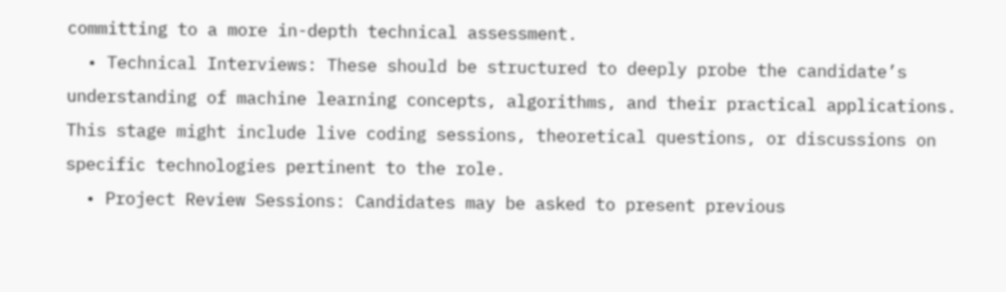committing to a more in-depth technical assessment.
  • Technical Interviews: These should be structured to deeply probe the candidate’s understanding of machine learning concepts, algorithms, and their practical applications. This stage might include live coding sessions, theoretical questions, or discussions on specific technologies pertinent to the role.
  • Project Review Sessions: Candidates may be asked to present previous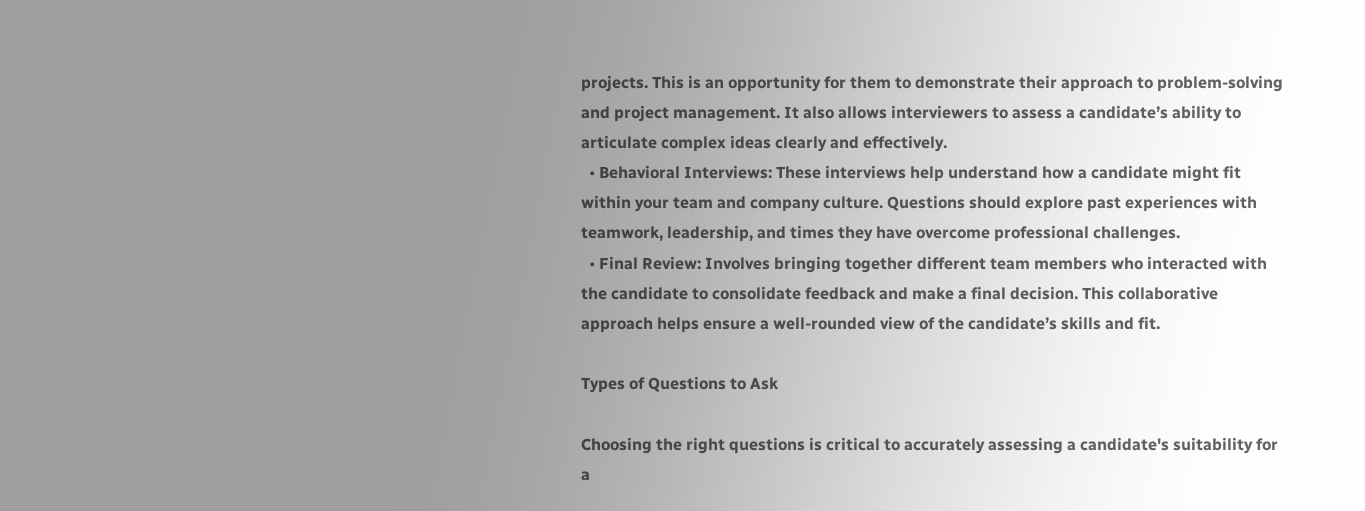projects. This is an opportunity for them to demonstrate their approach to problem-solving and project management. It also allows interviewers to assess a candidate’s ability to articulate complex ideas clearly and effectively.
  • Behavioral Interviews: These interviews help understand how a candidate might fit within your team and company culture. Questions should explore past experiences with teamwork, leadership, and times they have overcome professional challenges.
  • Final Review: Involves bringing together different team members who interacted with the candidate to consolidate feedback and make a final decision. This collaborative approach helps ensure a well-rounded view of the candidate’s skills and fit.

Types of Questions to Ask

Choosing the right questions is critical to accurately assessing a candidate's suitability for a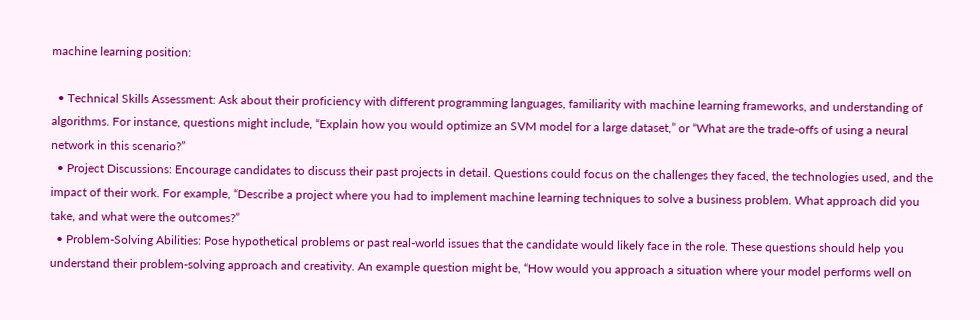machine learning position:

  • Technical Skills Assessment: Ask about their proficiency with different programming languages, familiarity with machine learning frameworks, and understanding of algorithms. For instance, questions might include, “Explain how you would optimize an SVM model for a large dataset,” or “What are the trade-offs of using a neural network in this scenario?”
  • Project Discussions: Encourage candidates to discuss their past projects in detail. Questions could focus on the challenges they faced, the technologies used, and the impact of their work. For example, “Describe a project where you had to implement machine learning techniques to solve a business problem. What approach did you take, and what were the outcomes?”
  • Problem-Solving Abilities: Pose hypothetical problems or past real-world issues that the candidate would likely face in the role. These questions should help you understand their problem-solving approach and creativity. An example question might be, “How would you approach a situation where your model performs well on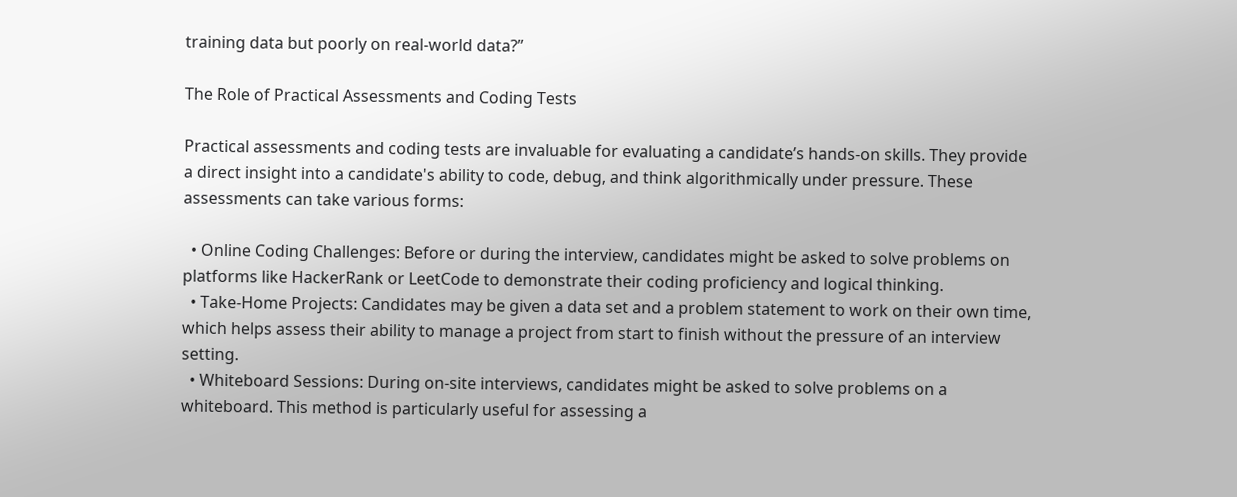training data but poorly on real-world data?”

The Role of Practical Assessments and Coding Tests

Practical assessments and coding tests are invaluable for evaluating a candidate’s hands-on skills. They provide a direct insight into a candidate's ability to code, debug, and think algorithmically under pressure. These assessments can take various forms:

  • Online Coding Challenges: Before or during the interview, candidates might be asked to solve problems on platforms like HackerRank or LeetCode to demonstrate their coding proficiency and logical thinking.
  • Take-Home Projects: Candidates may be given a data set and a problem statement to work on their own time, which helps assess their ability to manage a project from start to finish without the pressure of an interview setting.
  • Whiteboard Sessions: During on-site interviews, candidates might be asked to solve problems on a whiteboard. This method is particularly useful for assessing a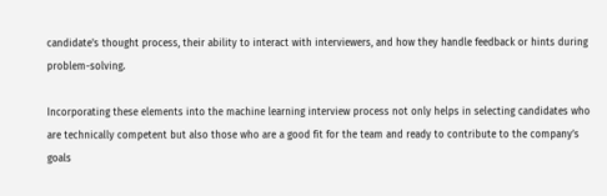candidate's thought process, their ability to interact with interviewers, and how they handle feedback or hints during problem-solving.

Incorporating these elements into the machine learning interview process not only helps in selecting candidates who are technically competent but also those who are a good fit for the team and ready to contribute to the company’s goals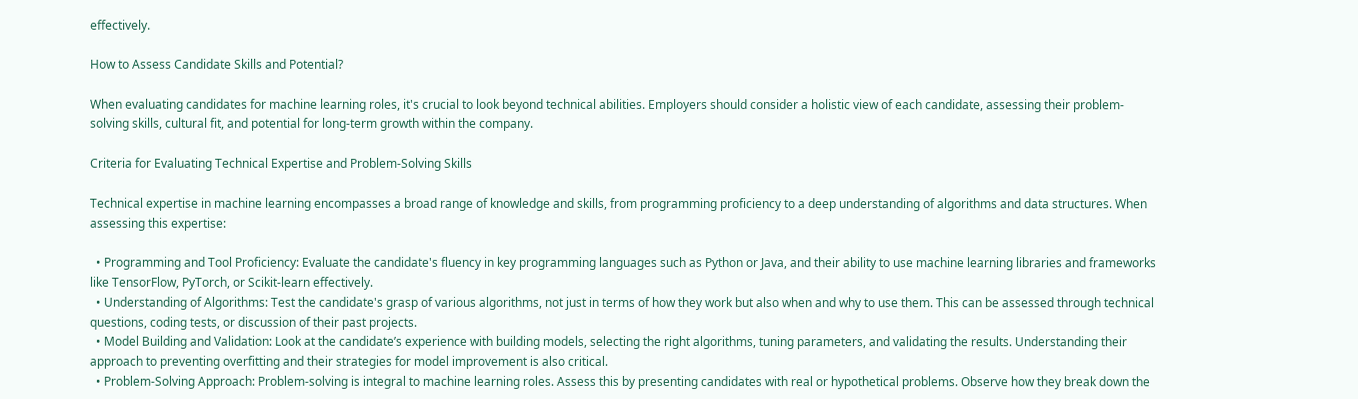effectively.

How to Assess Candidate Skills and Potential?

When evaluating candidates for machine learning roles, it's crucial to look beyond technical abilities. Employers should consider a holistic view of each candidate, assessing their problem-solving skills, cultural fit, and potential for long-term growth within the company.

Criteria for Evaluating Technical Expertise and Problem-Solving Skills

Technical expertise in machine learning encompasses a broad range of knowledge and skills, from programming proficiency to a deep understanding of algorithms and data structures. When assessing this expertise:

  • Programming and Tool Proficiency: Evaluate the candidate's fluency in key programming languages such as Python or Java, and their ability to use machine learning libraries and frameworks like TensorFlow, PyTorch, or Scikit-learn effectively.
  • Understanding of Algorithms: Test the candidate's grasp of various algorithms, not just in terms of how they work but also when and why to use them. This can be assessed through technical questions, coding tests, or discussion of their past projects.
  • Model Building and Validation: Look at the candidate’s experience with building models, selecting the right algorithms, tuning parameters, and validating the results. Understanding their approach to preventing overfitting and their strategies for model improvement is also critical.
  • Problem-Solving Approach: Problem-solving is integral to machine learning roles. Assess this by presenting candidates with real or hypothetical problems. Observe how they break down the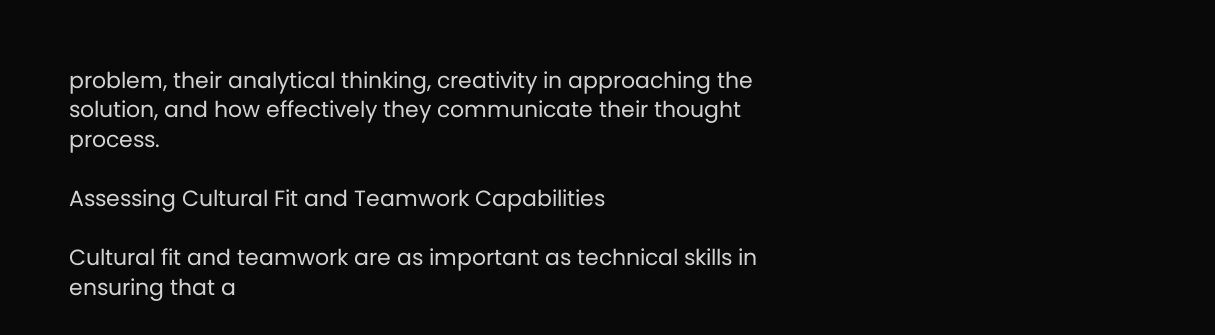problem, their analytical thinking, creativity in approaching the solution, and how effectively they communicate their thought process.

Assessing Cultural Fit and Teamwork Capabilities

Cultural fit and teamwork are as important as technical skills in ensuring that a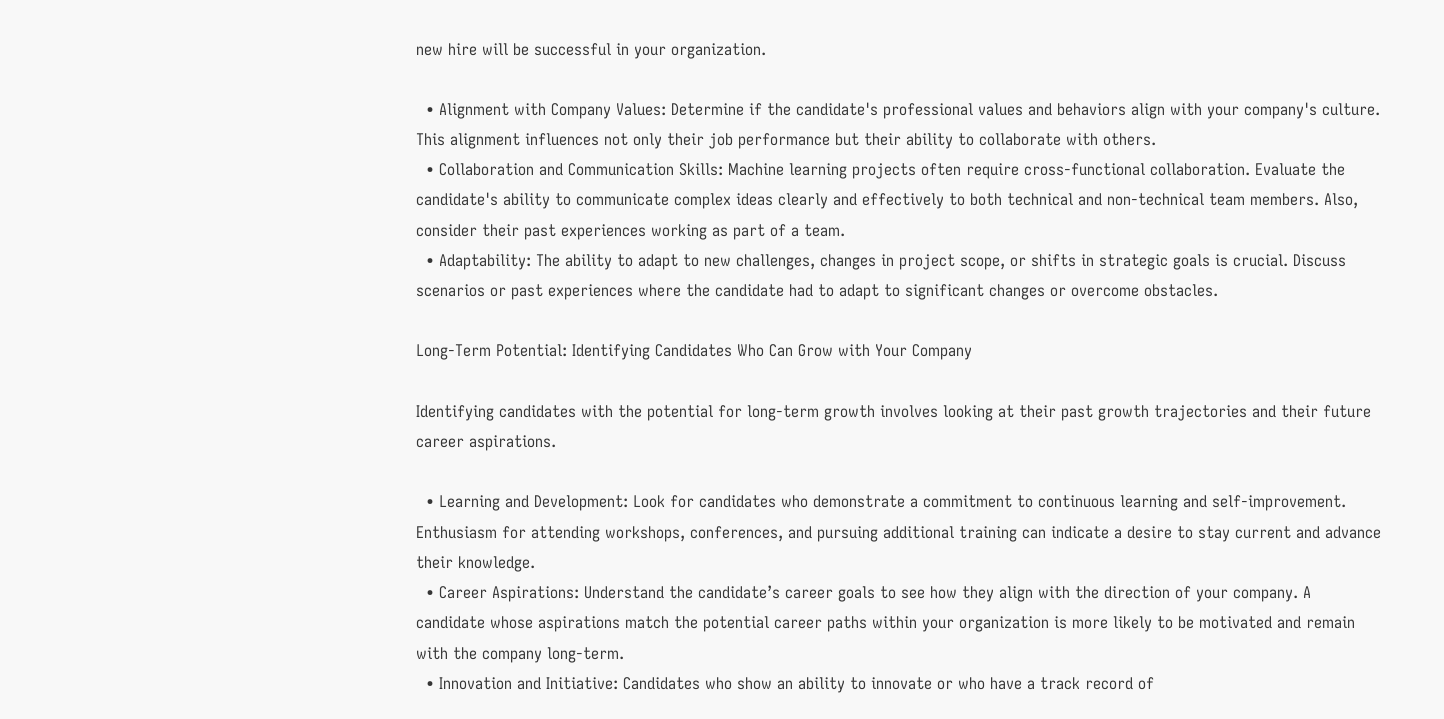new hire will be successful in your organization.

  • Alignment with Company Values: Determine if the candidate's professional values and behaviors align with your company's culture. This alignment influences not only their job performance but their ability to collaborate with others.
  • Collaboration and Communication Skills: Machine learning projects often require cross-functional collaboration. Evaluate the candidate's ability to communicate complex ideas clearly and effectively to both technical and non-technical team members. Also, consider their past experiences working as part of a team.
  • Adaptability: The ability to adapt to new challenges, changes in project scope, or shifts in strategic goals is crucial. Discuss scenarios or past experiences where the candidate had to adapt to significant changes or overcome obstacles.

Long-Term Potential: Identifying Candidates Who Can Grow with Your Company

Identifying candidates with the potential for long-term growth involves looking at their past growth trajectories and their future career aspirations.

  • Learning and Development: Look for candidates who demonstrate a commitment to continuous learning and self-improvement. Enthusiasm for attending workshops, conferences, and pursuing additional training can indicate a desire to stay current and advance their knowledge.
  • Career Aspirations: Understand the candidate’s career goals to see how they align with the direction of your company. A candidate whose aspirations match the potential career paths within your organization is more likely to be motivated and remain with the company long-term.
  • Innovation and Initiative: Candidates who show an ability to innovate or who have a track record of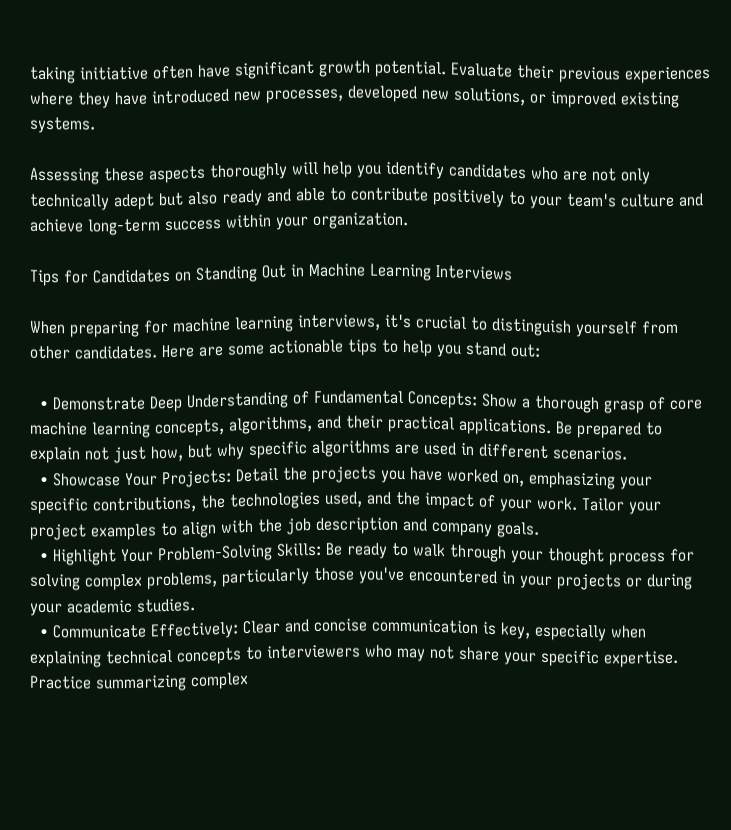taking initiative often have significant growth potential. Evaluate their previous experiences where they have introduced new processes, developed new solutions, or improved existing systems.

Assessing these aspects thoroughly will help you identify candidates who are not only technically adept but also ready and able to contribute positively to your team's culture and achieve long-term success within your organization.

Tips for Candidates on Standing Out in Machine Learning Interviews

When preparing for machine learning interviews, it's crucial to distinguish yourself from other candidates. Here are some actionable tips to help you stand out:

  • Demonstrate Deep Understanding of Fundamental Concepts: Show a thorough grasp of core machine learning concepts, algorithms, and their practical applications. Be prepared to explain not just how, but why specific algorithms are used in different scenarios.
  • Showcase Your Projects: Detail the projects you have worked on, emphasizing your specific contributions, the technologies used, and the impact of your work. Tailor your project examples to align with the job description and company goals.
  • Highlight Your Problem-Solving Skills: Be ready to walk through your thought process for solving complex problems, particularly those you've encountered in your projects or during your academic studies.
  • Communicate Effectively: Clear and concise communication is key, especially when explaining technical concepts to interviewers who may not share your specific expertise. Practice summarizing complex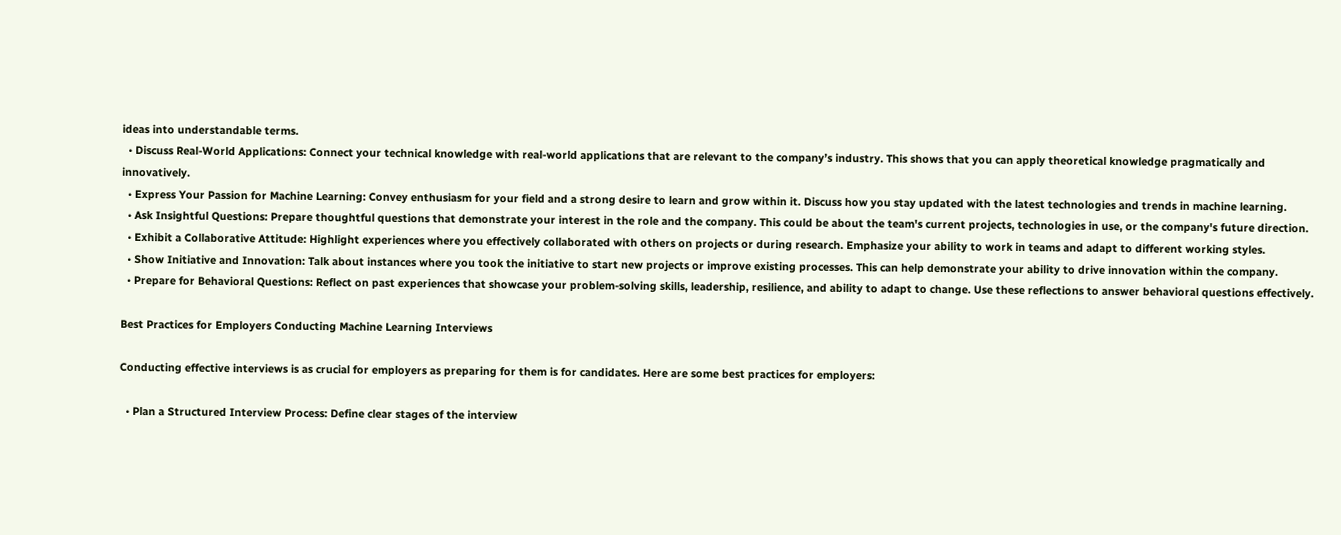ideas into understandable terms.
  • Discuss Real-World Applications: Connect your technical knowledge with real-world applications that are relevant to the company’s industry. This shows that you can apply theoretical knowledge pragmatically and innovatively.
  • Express Your Passion for Machine Learning: Convey enthusiasm for your field and a strong desire to learn and grow within it. Discuss how you stay updated with the latest technologies and trends in machine learning.
  • Ask Insightful Questions: Prepare thoughtful questions that demonstrate your interest in the role and the company. This could be about the team's current projects, technologies in use, or the company's future direction.
  • Exhibit a Collaborative Attitude: Highlight experiences where you effectively collaborated with others on projects or during research. Emphasize your ability to work in teams and adapt to different working styles.
  • Show Initiative and Innovation: Talk about instances where you took the initiative to start new projects or improve existing processes. This can help demonstrate your ability to drive innovation within the company.
  • Prepare for Behavioral Questions: Reflect on past experiences that showcase your problem-solving skills, leadership, resilience, and ability to adapt to change. Use these reflections to answer behavioral questions effectively.

Best Practices for Employers Conducting Machine Learning Interviews

Conducting effective interviews is as crucial for employers as preparing for them is for candidates. Here are some best practices for employers:

  • Plan a Structured Interview Process: Define clear stages of the interview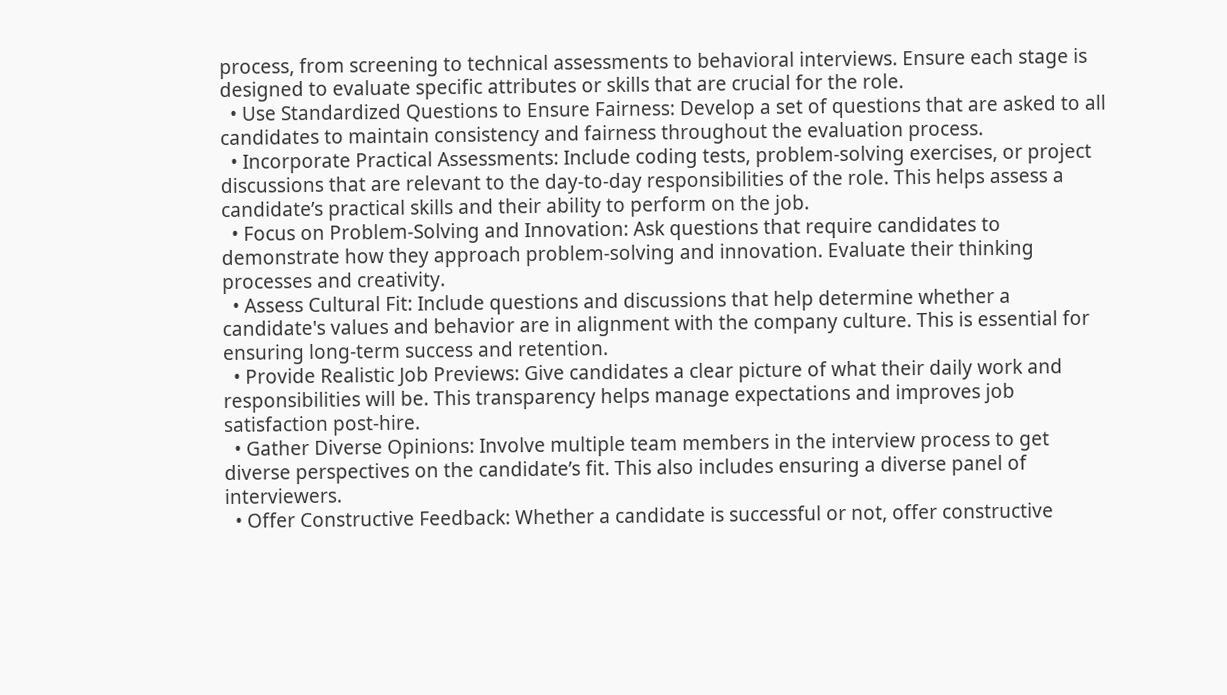process, from screening to technical assessments to behavioral interviews. Ensure each stage is designed to evaluate specific attributes or skills that are crucial for the role.
  • Use Standardized Questions to Ensure Fairness: Develop a set of questions that are asked to all candidates to maintain consistency and fairness throughout the evaluation process.
  • Incorporate Practical Assessments: Include coding tests, problem-solving exercises, or project discussions that are relevant to the day-to-day responsibilities of the role. This helps assess a candidate’s practical skills and their ability to perform on the job.
  • Focus on Problem-Solving and Innovation: Ask questions that require candidates to demonstrate how they approach problem-solving and innovation. Evaluate their thinking processes and creativity.
  • Assess Cultural Fit: Include questions and discussions that help determine whether a candidate's values and behavior are in alignment with the company culture. This is essential for ensuring long-term success and retention.
  • Provide Realistic Job Previews: Give candidates a clear picture of what their daily work and responsibilities will be. This transparency helps manage expectations and improves job satisfaction post-hire.
  • Gather Diverse Opinions: Involve multiple team members in the interview process to get diverse perspectives on the candidate’s fit. This also includes ensuring a diverse panel of interviewers.
  • Offer Constructive Feedback: Whether a candidate is successful or not, offer constructive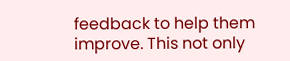feedback to help them improve. This not only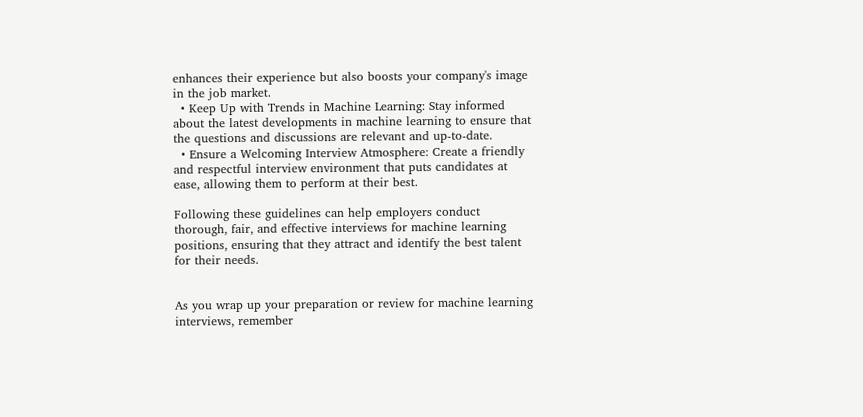enhances their experience but also boosts your company's image in the job market.
  • Keep Up with Trends in Machine Learning: Stay informed about the latest developments in machine learning to ensure that the questions and discussions are relevant and up-to-date.
  • Ensure a Welcoming Interview Atmosphere: Create a friendly and respectful interview environment that puts candidates at ease, allowing them to perform at their best.

Following these guidelines can help employers conduct thorough, fair, and effective interviews for machine learning positions, ensuring that they attract and identify the best talent for their needs.


As you wrap up your preparation or review for machine learning interviews, remember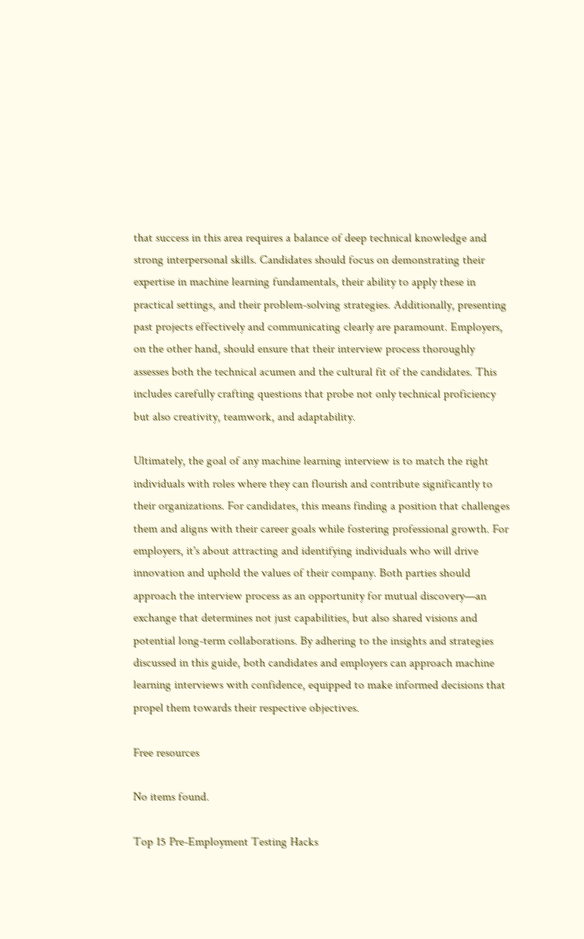that success in this area requires a balance of deep technical knowledge and strong interpersonal skills. Candidates should focus on demonstrating their expertise in machine learning fundamentals, their ability to apply these in practical settings, and their problem-solving strategies. Additionally, presenting past projects effectively and communicating clearly are paramount. Employers, on the other hand, should ensure that their interview process thoroughly assesses both the technical acumen and the cultural fit of the candidates. This includes carefully crafting questions that probe not only technical proficiency but also creativity, teamwork, and adaptability.

Ultimately, the goal of any machine learning interview is to match the right individuals with roles where they can flourish and contribute significantly to their organizations. For candidates, this means finding a position that challenges them and aligns with their career goals while fostering professional growth. For employers, it's about attracting and identifying individuals who will drive innovation and uphold the values of their company. Both parties should approach the interview process as an opportunity for mutual discovery—an exchange that determines not just capabilities, but also shared visions and potential long-term collaborations. By adhering to the insights and strategies discussed in this guide, both candidates and employers can approach machine learning interviews with confidence, equipped to make informed decisions that propel them towards their respective objectives.

Free resources

No items found.

Top 15 Pre-Employment Testing Hacks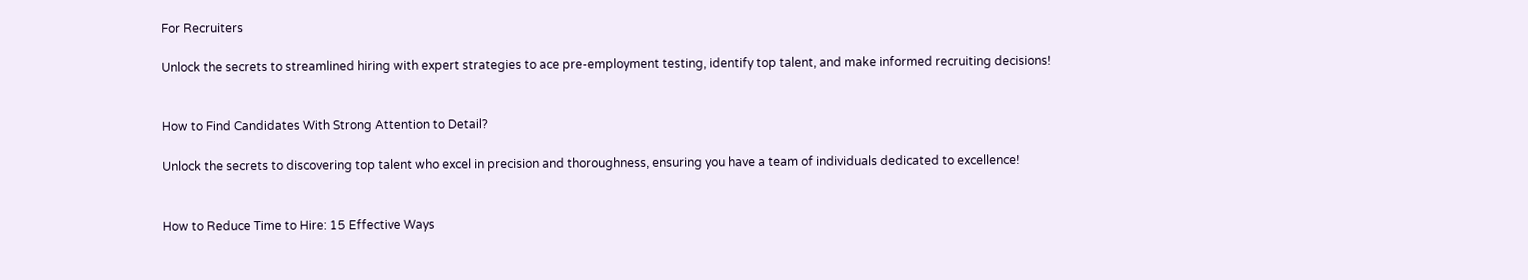For Recruiters

Unlock the secrets to streamlined hiring with expert strategies to ace pre-employment testing, identify top talent, and make informed recruiting decisions!


How to Find Candidates With Strong Attention to Detail?

Unlock the secrets to discovering top talent who excel in precision and thoroughness, ensuring you have a team of individuals dedicated to excellence!


How to Reduce Time to Hire: 15 Effective Ways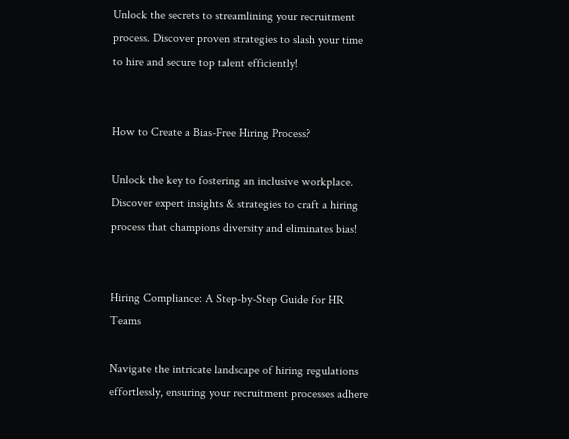Unlock the secrets to streamlining your recruitment process. Discover proven strategies to slash your time to hire and secure top talent efficiently!


How to Create a Bias-Free Hiring Process?

Unlock the key to fostering an inclusive workplace. Discover expert insights & strategies to craft a hiring process that champions diversity and eliminates bias!


Hiring Compliance: A Step-by-Step Guide for HR Teams

Navigate the intricate landscape of hiring regulations effortlessly, ensuring your recruitment processes adhere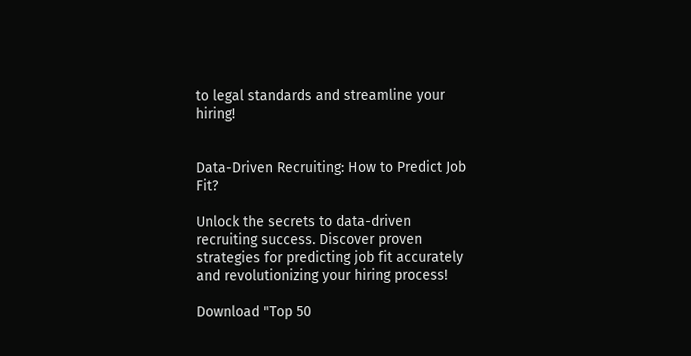to legal standards and streamline your hiring!


Data-Driven Recruiting: How to Predict Job Fit?

Unlock the secrets to data-driven recruiting success. Discover proven strategies for predicting job fit accurately and revolutionizing your hiring process!

Download "Top 50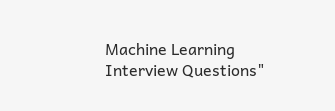Machine Learning Interview Questions"